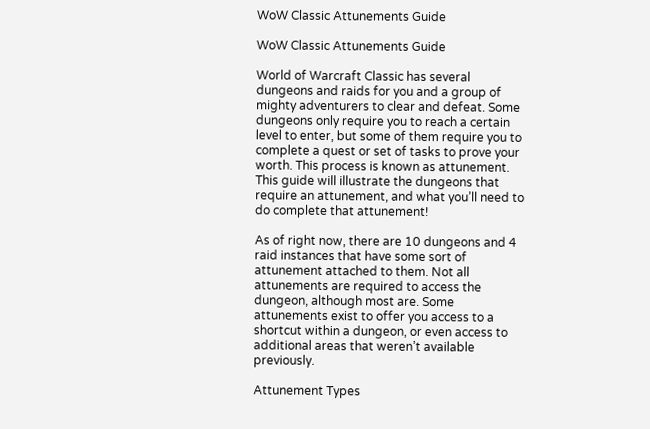WoW Classic Attunements Guide

WoW Classic Attunements Guide

World of Warcraft Classic has several dungeons and raids for you and a group of mighty adventurers to clear and defeat. Some dungeons only require you to reach a certain level to enter, but some of them require you to complete a quest or set of tasks to prove your worth. This process is known as attunement. This guide will illustrate the dungeons that require an attunement, and what you’ll need to do complete that attunement!

As of right now, there are 10 dungeons and 4 raid instances that have some sort of attunement attached to them. Not all attunements are required to access the dungeon, although most are. Some attunements exist to offer you access to a shortcut within a dungeon, or even access to additional areas that weren’t available previously.

Attunement Types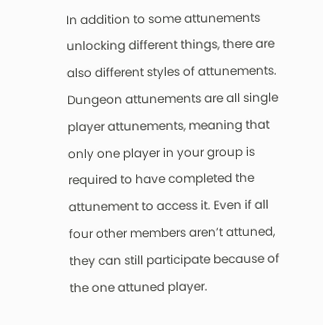In addition to some attunements unlocking different things, there are also different styles of attunements. Dungeon attunements are all single player attunements, meaning that only one player in your group is required to have completed the attunement to access it. Even if all four other members aren’t attuned, they can still participate because of the one attuned player.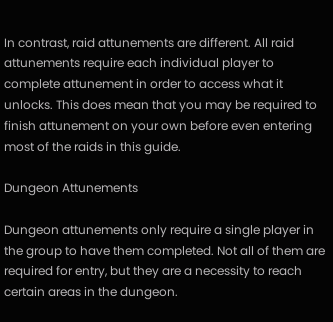In contrast, raid attunements are different. All raid attunements require each individual player to complete attunement in order to access what it unlocks. This does mean that you may be required to finish attunement on your own before even entering most of the raids in this guide.

Dungeon Attunements

Dungeon attunements only require a single player in the group to have them completed. Not all of them are required for entry, but they are a necessity to reach certain areas in the dungeon.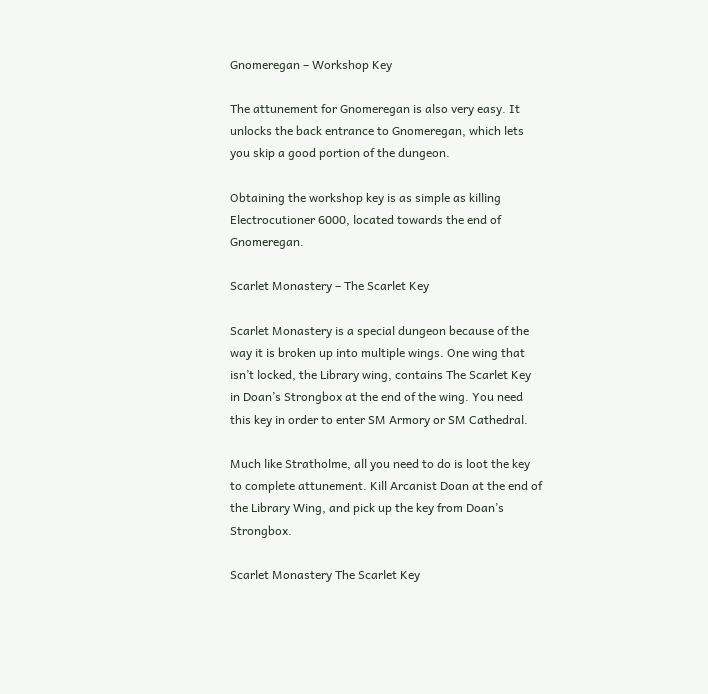Gnomeregan – Workshop Key

The attunement for Gnomeregan is also very easy. It unlocks the back entrance to Gnomeregan, which lets you skip a good portion of the dungeon.

Obtaining the workshop key is as simple as killing Electrocutioner 6000, located towards the end of Gnomeregan.

Scarlet Monastery – The Scarlet Key

Scarlet Monastery is a special dungeon because of the way it is broken up into multiple wings. One wing that isn’t locked, the Library wing, contains The Scarlet Key in Doan’s Strongbox at the end of the wing. You need this key in order to enter SM Armory or SM Cathedral.

Much like Stratholme, all you need to do is loot the key to complete attunement. Kill Arcanist Doan at the end of the Library Wing, and pick up the key from Doan’s Strongbox.

Scarlet Monastery The Scarlet Key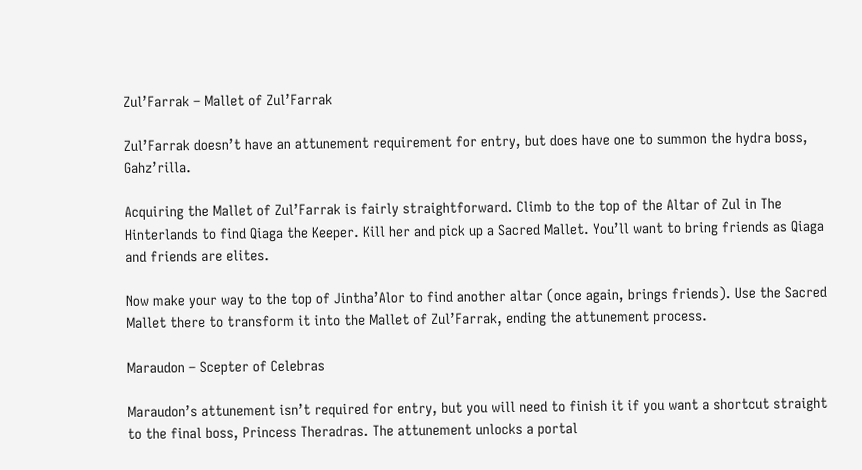Zul’Farrak – Mallet of Zul’Farrak

Zul’Farrak doesn’t have an attunement requirement for entry, but does have one to summon the hydra boss, Gahz’rilla.

Acquiring the Mallet of Zul’Farrak is fairly straightforward. Climb to the top of the Altar of Zul in The Hinterlands to find Qiaga the Keeper. Kill her and pick up a Sacred Mallet. You’ll want to bring friends as Qiaga and friends are elites.

Now make your way to the top of Jintha’Alor to find another altar (once again, brings friends). Use the Sacred Mallet there to transform it into the Mallet of Zul’Farrak, ending the attunement process.

Maraudon – Scepter of Celebras

Maraudon’s attunement isn’t required for entry, but you will need to finish it if you want a shortcut straight to the final boss, Princess Theradras. The attunement unlocks a portal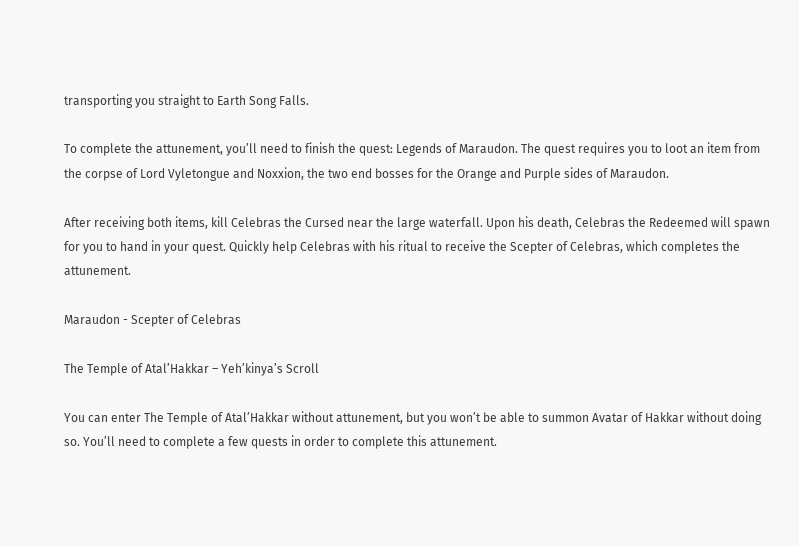transporting you straight to Earth Song Falls.

To complete the attunement, you’ll need to finish the quest: Legends of Maraudon. The quest requires you to loot an item from the corpse of Lord Vyletongue and Noxxion, the two end bosses for the Orange and Purple sides of Maraudon.

After receiving both items, kill Celebras the Cursed near the large waterfall. Upon his death, Celebras the Redeemed will spawn for you to hand in your quest. Quickly help Celebras with his ritual to receive the Scepter of Celebras, which completes the attunement.

Maraudon - Scepter of Celebras

The Temple of Atal’Hakkar – Yeh’kinya’s Scroll

You can enter The Temple of Atal’Hakkar without attunement, but you won’t be able to summon Avatar of Hakkar without doing so. You’ll need to complete a few quests in order to complete this attunement.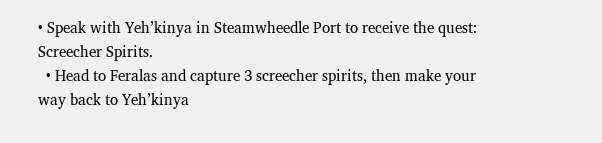• Speak with Yeh’kinya in Steamwheedle Port to receive the quest: Screecher Spirits.
  • Head to Feralas and capture 3 screecher spirits, then make your way back to Yeh’kinya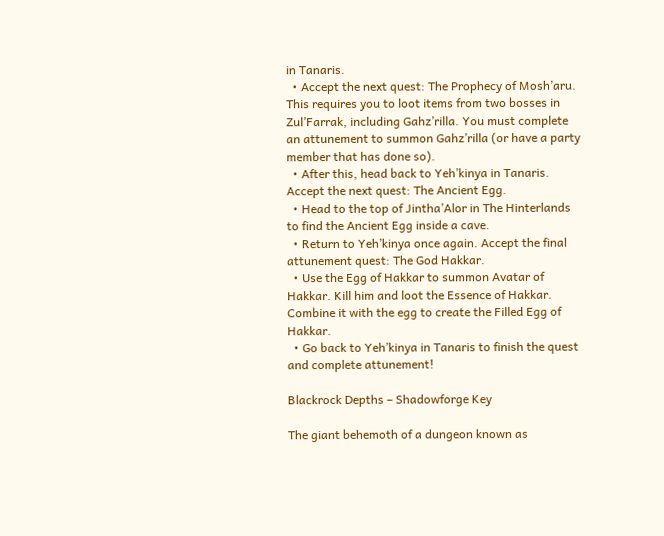in Tanaris.
  • Accept the next quest: The Prophecy of Mosh’aru. This requires you to loot items from two bosses in Zul’Farrak, including Gahz’rilla. You must complete an attunement to summon Gahz’rilla (or have a party member that has done so).
  • After this, head back to Yeh’kinya in Tanaris. Accept the next quest: The Ancient Egg.
  • Head to the top of Jintha’Alor in The Hinterlands to find the Ancient Egg inside a cave.
  • Return to Yeh’kinya once again. Accept the final attunement quest: The God Hakkar.
  • Use the Egg of Hakkar to summon Avatar of Hakkar. Kill him and loot the Essence of Hakkar. Combine it with the egg to create the Filled Egg of Hakkar.
  • Go back to Yeh’kinya in Tanaris to finish the quest and complete attunement!

Blackrock Depths – Shadowforge Key

The giant behemoth of a dungeon known as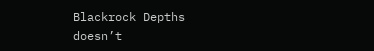Blackrock Depths doesn’t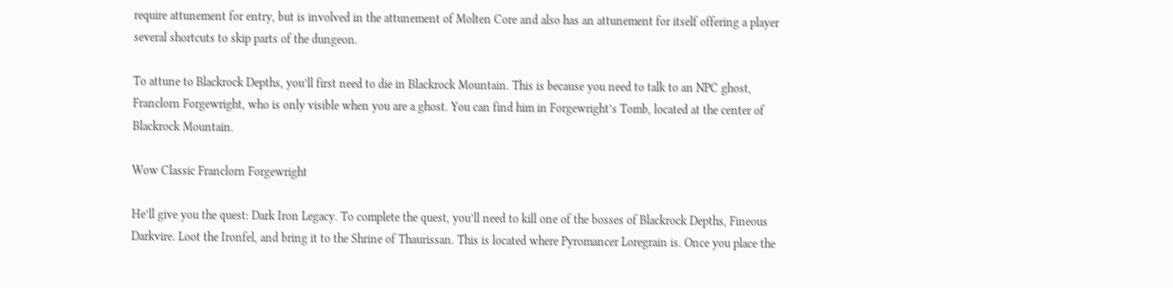require attunement for entry, but is involved in the attunement of Molten Core and also has an attunement for itself offering a player several shortcuts to skip parts of the dungeon.

To attune to Blackrock Depths, you’ll first need to die in Blackrock Mountain. This is because you need to talk to an NPC ghost, Franclorn Forgewright, who is only visible when you are a ghost. You can find him in Forgewright’s Tomb, located at the center of Blackrock Mountain.

Wow Classic Franclorn Forgewright

He’ll give you the quest: Dark Iron Legacy. To complete the quest, you’ll need to kill one of the bosses of Blackrock Depths, Fineous Darkvire. Loot the Ironfel, and bring it to the Shrine of Thaurissan. This is located where Pyromancer Loregrain is. Once you place the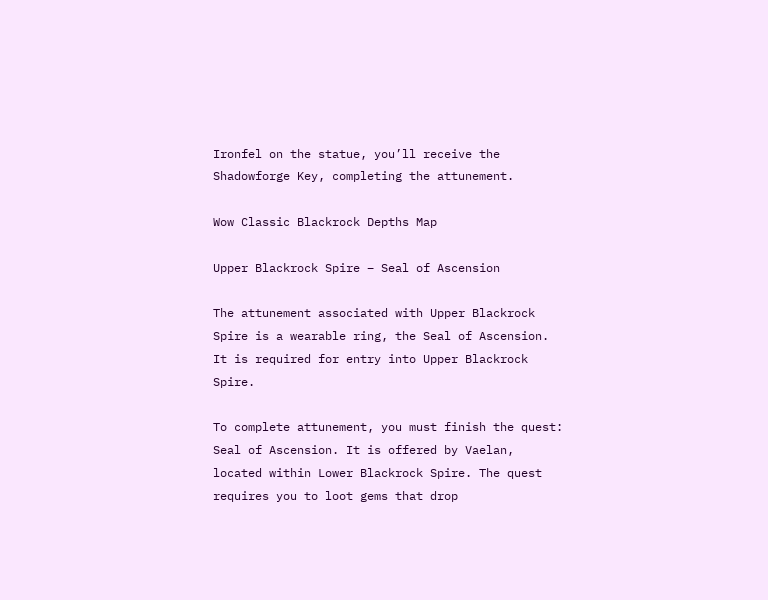Ironfel on the statue, you’ll receive the Shadowforge Key, completing the attunement.

Wow Classic Blackrock Depths Map

Upper Blackrock Spire – Seal of Ascension

The attunement associated with Upper Blackrock Spire is a wearable ring, the Seal of Ascension. It is required for entry into Upper Blackrock Spire.

To complete attunement, you must finish the quest: Seal of Ascension. It is offered by Vaelan, located within Lower Blackrock Spire. The quest requires you to loot gems that drop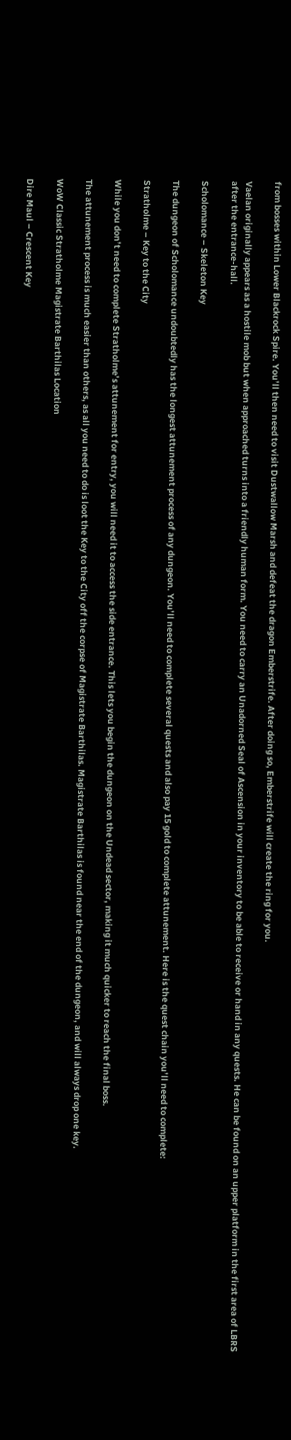from bosses within Lower Blackrock Spire. You’ll then need to visit Dustwallow Marsh and defeat the dragon Emberstrife. After doing so, Emberstrife will create the ring for you.

Vaelan originally appears as a hostile mob but when approached turns into a friendly human form. You need to carry an Unadorned Seal of Ascension in your inventory to be able to receive or hand in any quests. He can be found on an upper platform in the first area of LBRS after the entrance-hall.

Scholomance – Skeleton Key

The dungeon of Scholomance undoubtedly has the longest attunement process of any dungeon. You’ll need to complete several quests and also pay 15 gold to complete attunement. Here is the quest chain you’ll need to complete:

Stratholme – Key to the City

While you don’t need to complete Stratholme’s attunement for entry, you will need it to access the side entrance. This lets you begin the dungeon on the Undead sector, making it much quicker to reach the final boss.

The attunement process is much easier than others, as all you need to do is loot the Key to the City off the corpse of Magistrate Barthilas. Magistrate Barthilas is found near the end of the dungeon, and will always drop one key.

WoW Classic Stratholme Magistrate Barthilas Location

Dire Maul – Crescent Key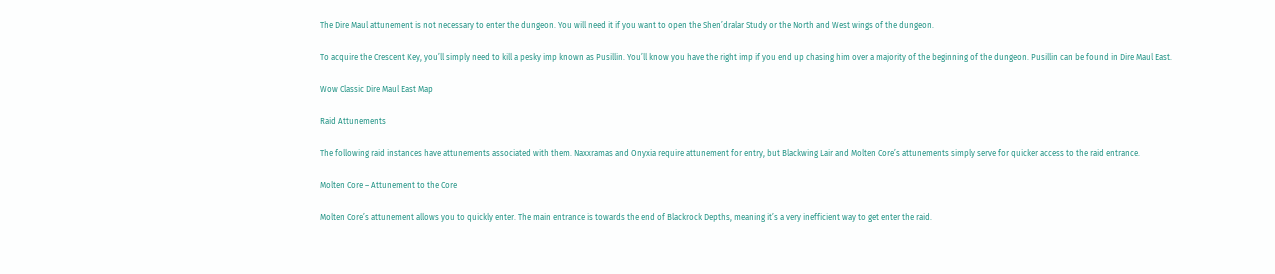The Dire Maul attunement is not necessary to enter the dungeon. You will need it if you want to open the Shen’dralar Study or the North and West wings of the dungeon.

To acquire the Crescent Key, you’ll simply need to kill a pesky imp known as Pusillin. You’ll know you have the right imp if you end up chasing him over a majority of the beginning of the dungeon. Pusillin can be found in Dire Maul East.

Wow Classic Dire Maul East Map

Raid Attunements

The following raid instances have attunements associated with them. Naxxramas and Onyxia require attunement for entry, but Blackwing Lair and Molten Core’s attunements simply serve for quicker access to the raid entrance.

Molten Core – Attunement to the Core

Molten Core’s attunement allows you to quickly enter. The main entrance is towards the end of Blackrock Depths, meaning it’s a very inefficient way to get enter the raid.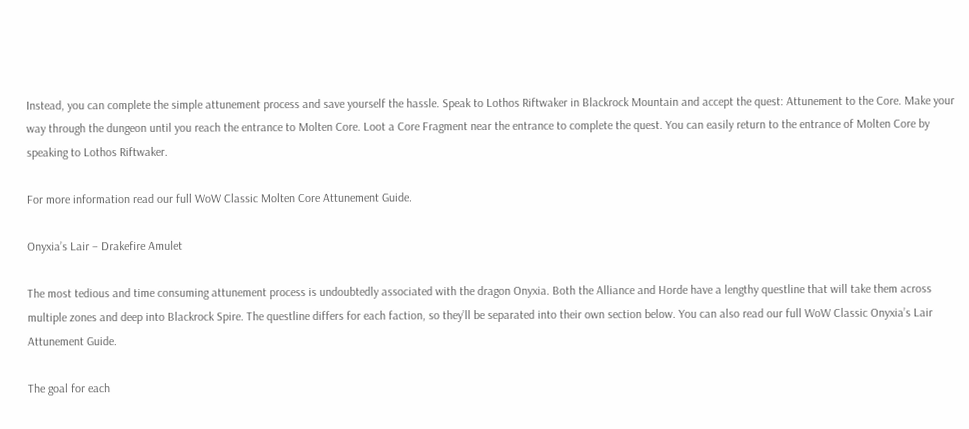Instead, you can complete the simple attunement process and save yourself the hassle. Speak to Lothos Riftwaker in Blackrock Mountain and accept the quest: Attunement to the Core. Make your way through the dungeon until you reach the entrance to Molten Core. Loot a Core Fragment near the entrance to complete the quest. You can easily return to the entrance of Molten Core by speaking to Lothos Riftwaker.

For more information read our full WoW Classic Molten Core Attunement Guide.

Onyxia’s Lair – Drakefire Amulet

The most tedious and time consuming attunement process is undoubtedly associated with the dragon Onyxia. Both the Alliance and Horde have a lengthy questline that will take them across multiple zones and deep into Blackrock Spire. The questline differs for each faction, so they’ll be separated into their own section below. You can also read our full WoW Classic Onyxia’s Lair Attunement Guide.

The goal for each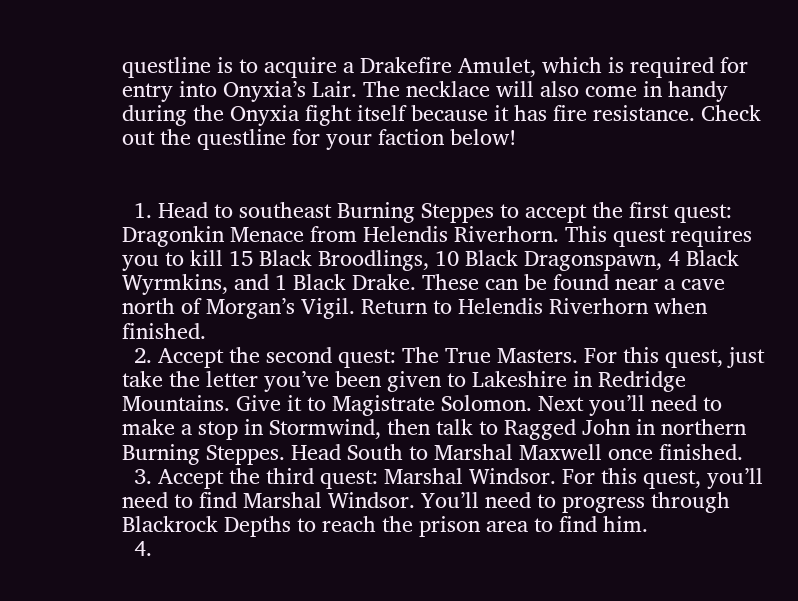questline is to acquire a Drakefire Amulet, which is required for entry into Onyxia’s Lair. The necklace will also come in handy during the Onyxia fight itself because it has fire resistance. Check out the questline for your faction below!


  1. Head to southeast Burning Steppes to accept the first quest: Dragonkin Menace from Helendis Riverhorn. This quest requires you to kill 15 Black Broodlings, 10 Black Dragonspawn, 4 Black Wyrmkins, and 1 Black Drake. These can be found near a cave north of Morgan’s Vigil. Return to Helendis Riverhorn when finished.
  2. Accept the second quest: The True Masters. For this quest, just take the letter you’ve been given to Lakeshire in Redridge Mountains. Give it to Magistrate Solomon. Next you’ll need to make a stop in Stormwind, then talk to Ragged John in northern Burning Steppes. Head South to Marshal Maxwell once finished.
  3. Accept the third quest: Marshal Windsor. For this quest, you’ll need to find Marshal Windsor. You’ll need to progress through Blackrock Depths to reach the prison area to find him.
  4.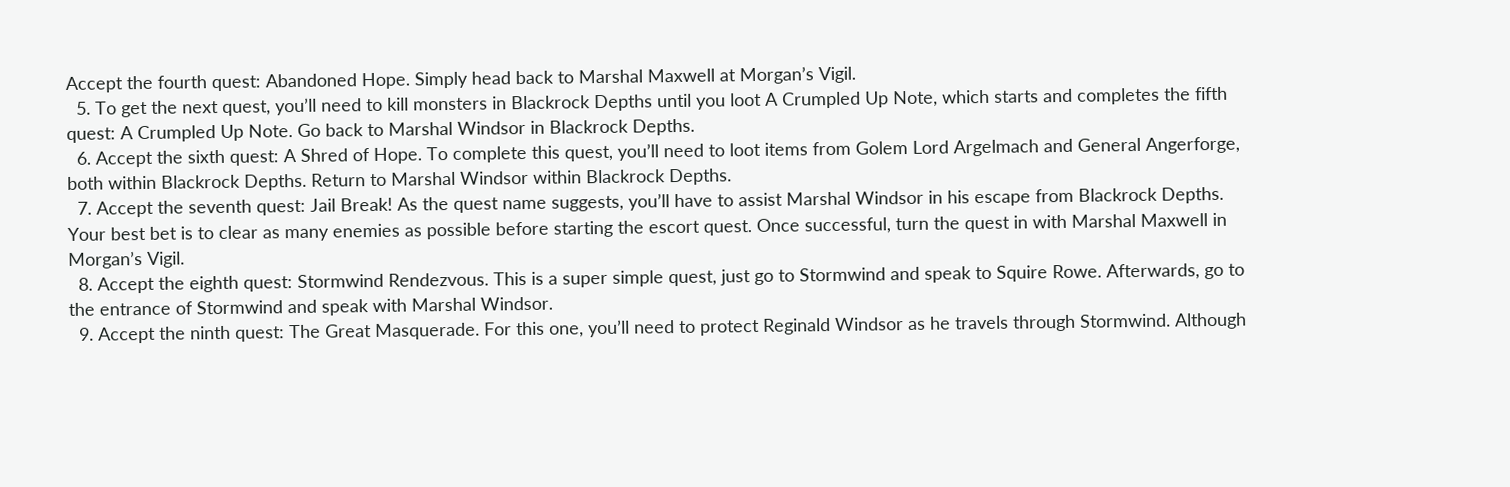Accept the fourth quest: Abandoned Hope. Simply head back to Marshal Maxwell at Morgan’s Vigil.
  5. To get the next quest, you’ll need to kill monsters in Blackrock Depths until you loot A Crumpled Up Note, which starts and completes the fifth quest: A Crumpled Up Note. Go back to Marshal Windsor in Blackrock Depths.
  6. Accept the sixth quest: A Shred of Hope. To complete this quest, you’ll need to loot items from Golem Lord Argelmach and General Angerforge, both within Blackrock Depths. Return to Marshal Windsor within Blackrock Depths.
  7. Accept the seventh quest: Jail Break! As the quest name suggests, you’ll have to assist Marshal Windsor in his escape from Blackrock Depths. Your best bet is to clear as many enemies as possible before starting the escort quest. Once successful, turn the quest in with Marshal Maxwell in Morgan’s Vigil.
  8. Accept the eighth quest: Stormwind Rendezvous. This is a super simple quest, just go to Stormwind and speak to Squire Rowe. Afterwards, go to the entrance of Stormwind and speak with Marshal Windsor.
  9. Accept the ninth quest: The Great Masquerade. For this one, you’ll need to protect Reginald Windsor as he travels through Stormwind. Although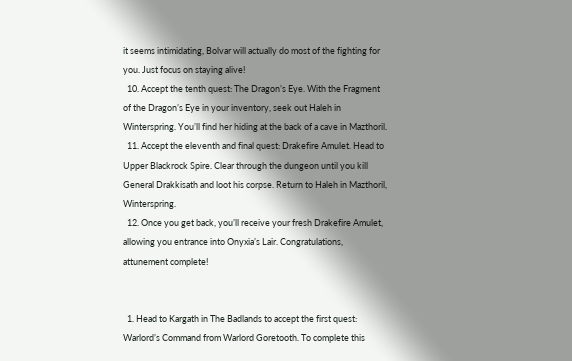it seems intimidating, Bolvar will actually do most of the fighting for you. Just focus on staying alive!
  10. Accept the tenth quest: The Dragon’s Eye. With the Fragment of the Dragon’s Eye in your inventory, seek out Haleh in Winterspring. You’ll find her hiding at the back of a cave in Mazthoril.
  11. Accept the eleventh and final quest: Drakefire Amulet. Head to Upper Blackrock Spire. Clear through the dungeon until you kill General Drakkisath and loot his corpse. Return to Haleh in Mazthoril, Winterspring.
  12. Once you get back, you’ll receive your fresh Drakefire Amulet, allowing you entrance into Onyxia’s Lair. Congratulations, attunement complete!


  1. Head to Kargath in The Badlands to accept the first quest: Warlord’s Command from Warlord Goretooth. To complete this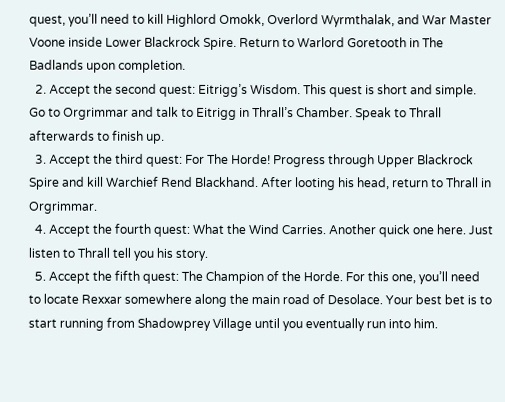quest, you’ll need to kill Highlord Omokk, Overlord Wyrmthalak, and War Master Voone inside Lower Blackrock Spire. Return to Warlord Goretooth in The Badlands upon completion.
  2. Accept the second quest: Eitrigg’s Wisdom. This quest is short and simple. Go to Orgrimmar and talk to Eitrigg in Thrall’s Chamber. Speak to Thrall afterwards to finish up.
  3. Accept the third quest: For The Horde! Progress through Upper Blackrock Spire and kill Warchief Rend Blackhand. After looting his head, return to Thrall in Orgrimmar.
  4. Accept the fourth quest: What the Wind Carries. Another quick one here. Just listen to Thrall tell you his story.
  5. Accept the fifth quest: The Champion of the Horde. For this one, you’ll need to locate Rexxar somewhere along the main road of Desolace. Your best bet is to start running from Shadowprey Village until you eventually run into him.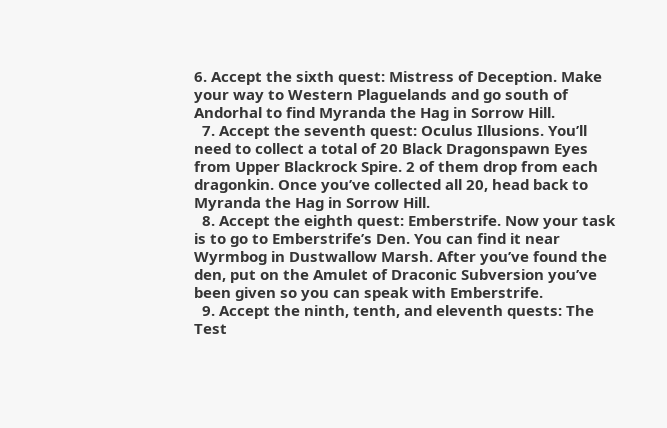6. Accept the sixth quest: Mistress of Deception. Make your way to Western Plaguelands and go south of Andorhal to find Myranda the Hag in Sorrow Hill.
  7. Accept the seventh quest: Oculus Illusions. You’ll need to collect a total of 20 Black Dragonspawn Eyes from Upper Blackrock Spire. 2 of them drop from each dragonkin. Once you’ve collected all 20, head back to Myranda the Hag in Sorrow Hill.
  8. Accept the eighth quest: Emberstrife. Now your task is to go to Emberstrife’s Den. You can find it near Wyrmbog in Dustwallow Marsh. After you’ve found the den, put on the Amulet of Draconic Subversion you’ve been given so you can speak with Emberstrife.
  9. Accept the ninth, tenth, and eleventh quests: The Test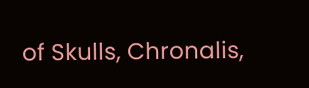of Skulls, Chronalis,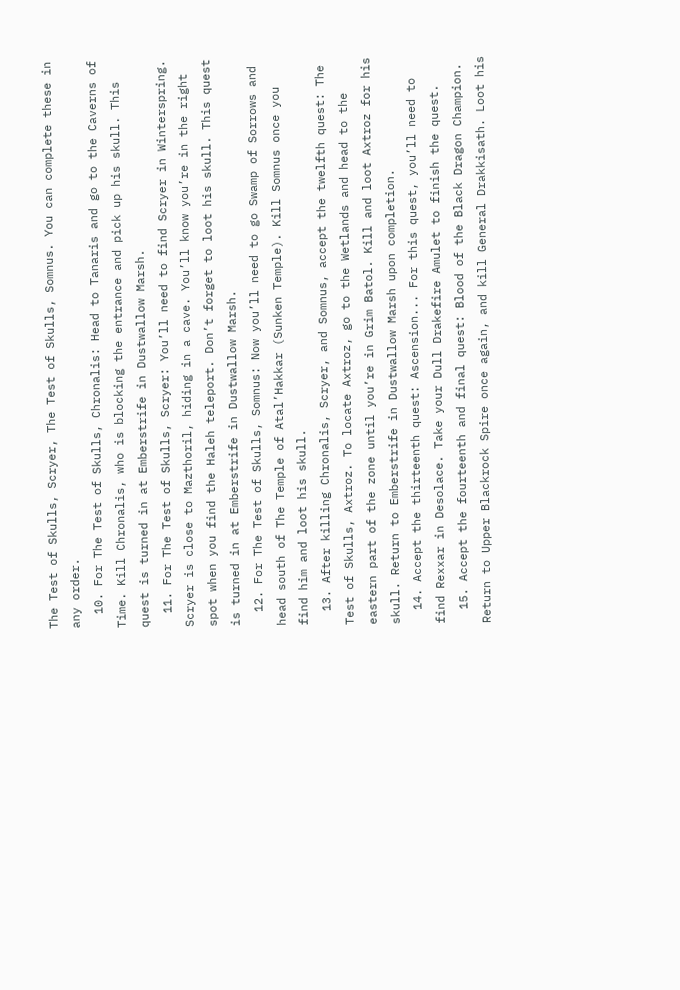The Test of Skulls, Scryer, The Test of Skulls, Somnus. You can complete these in any order.
  10. For The Test of Skulls, Chronalis: Head to Tanaris and go to the Caverns of Time. Kill Chronalis, who is blocking the entrance and pick up his skull. This quest is turned in at Emberstrife in Dustwallow Marsh.
  11. For The Test of Skulls, Scryer: You’ll need to find Scryer in Winterspring. Scryer is close to Mazthoril, hiding in a cave. You’ll know you’re in the right spot when you find the Haleh teleport. Don’t forget to loot his skull. This quest is turned in at Emberstrife in Dustwallow Marsh.
  12. For The Test of Skulls, Somnus: Now you’ll need to go Swamp of Sorrows and head south of The Temple of Atal’Hakkar (Sunken Temple). Kill Somnus once you find him and loot his skull.
  13. After killing Chronalis, Scryer, and Somnus, accept the twelfth quest: The Test of Skulls, Axtroz. To locate Axtroz, go to the Wetlands and head to the eastern part of the zone until you’re in Grim Batol. Kill and loot Axtroz for his skull. Return to Emberstrife in Dustwallow Marsh upon completion.
  14. Accept the thirteenth quest: Ascension... For this quest, you’ll need to find Rexxar in Desolace. Take your Dull Drakefire Amulet to finish the quest.
  15. Accept the fourteenth and final quest: Blood of the Black Dragon Champion. Return to Upper Blackrock Spire once again, and kill General Drakkisath. Loot his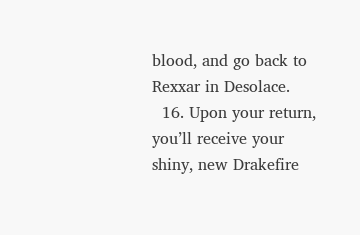blood, and go back to Rexxar in Desolace.
  16. Upon your return, you’ll receive your shiny, new Drakefire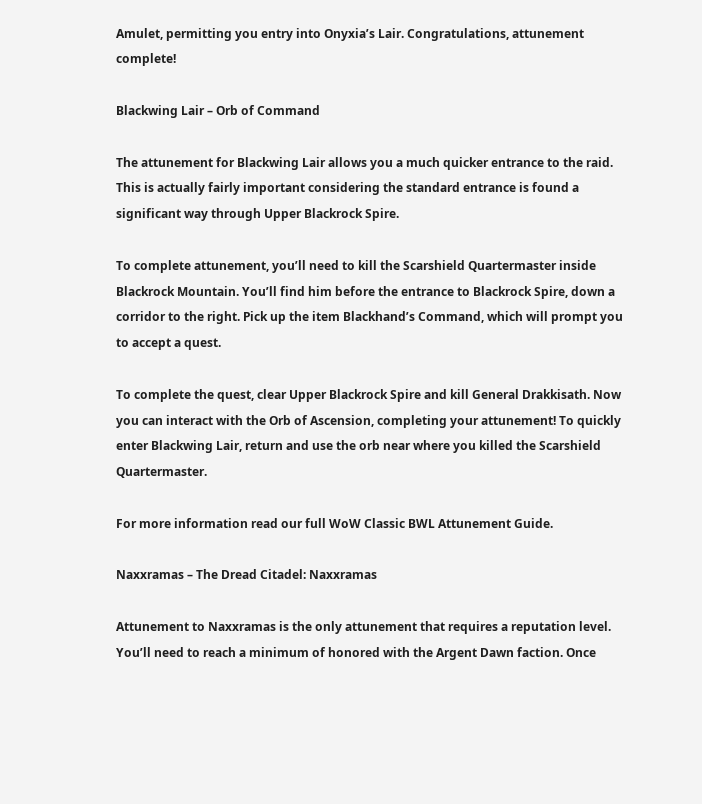Amulet, permitting you entry into Onyxia’s Lair. Congratulations, attunement complete!

Blackwing Lair – Orb of Command

The attunement for Blackwing Lair allows you a much quicker entrance to the raid. This is actually fairly important considering the standard entrance is found a significant way through Upper Blackrock Spire.

To complete attunement, you’ll need to kill the Scarshield Quartermaster inside Blackrock Mountain. You’ll find him before the entrance to Blackrock Spire, down a corridor to the right. Pick up the item Blackhand’s Command, which will prompt you to accept a quest.

To complete the quest, clear Upper Blackrock Spire and kill General Drakkisath. Now you can interact with the Orb of Ascension, completing your attunement! To quickly enter Blackwing Lair, return and use the orb near where you killed the Scarshield Quartermaster.

For more information read our full WoW Classic BWL Attunement Guide.

Naxxramas – The Dread Citadel: Naxxramas

Attunement to Naxxramas is the only attunement that requires a reputation level. You’ll need to reach a minimum of honored with the Argent Dawn faction. Once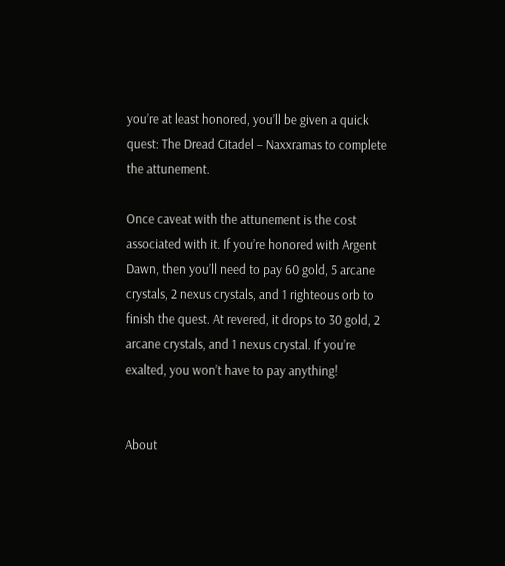you’re at least honored, you’ll be given a quick quest: The Dread Citadel – Naxxramas to complete the attunement.

Once caveat with the attunement is the cost associated with it. If you’re honored with Argent Dawn, then you’ll need to pay 60 gold, 5 arcane crystals, 2 nexus crystals, and 1 righteous orb to finish the quest. At revered, it drops to 30 gold, 2 arcane crystals, and 1 nexus crystal. If you’re exalted, you won’t have to pay anything!


About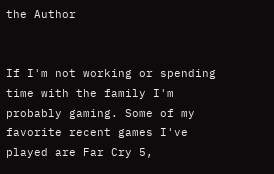the Author


If I'm not working or spending time with the family I'm probably gaming. Some of my favorite recent games I've played are Far Cry 5,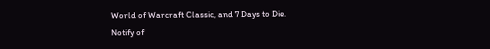World of Warcraft Classic, and 7 Days to Die.
Notify of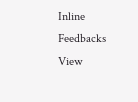Inline Feedbacks
View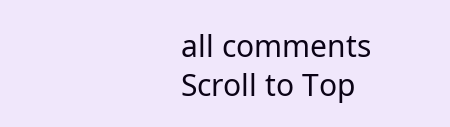all comments
Scroll to Top